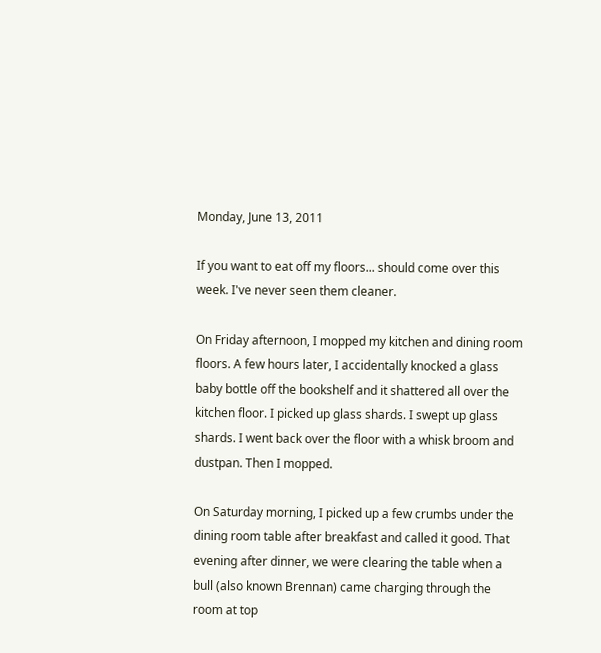Monday, June 13, 2011

If you want to eat off my floors... should come over this week. I've never seen them cleaner.

On Friday afternoon, I mopped my kitchen and dining room floors. A few hours later, I accidentally knocked a glass baby bottle off the bookshelf and it shattered all over the kitchen floor. I picked up glass shards. I swept up glass shards. I went back over the floor with a whisk broom and dustpan. Then I mopped.

On Saturday morning, I picked up a few crumbs under the dining room table after breakfast and called it good. That evening after dinner, we were clearing the table when a bull (also known Brennan) came charging through the room at top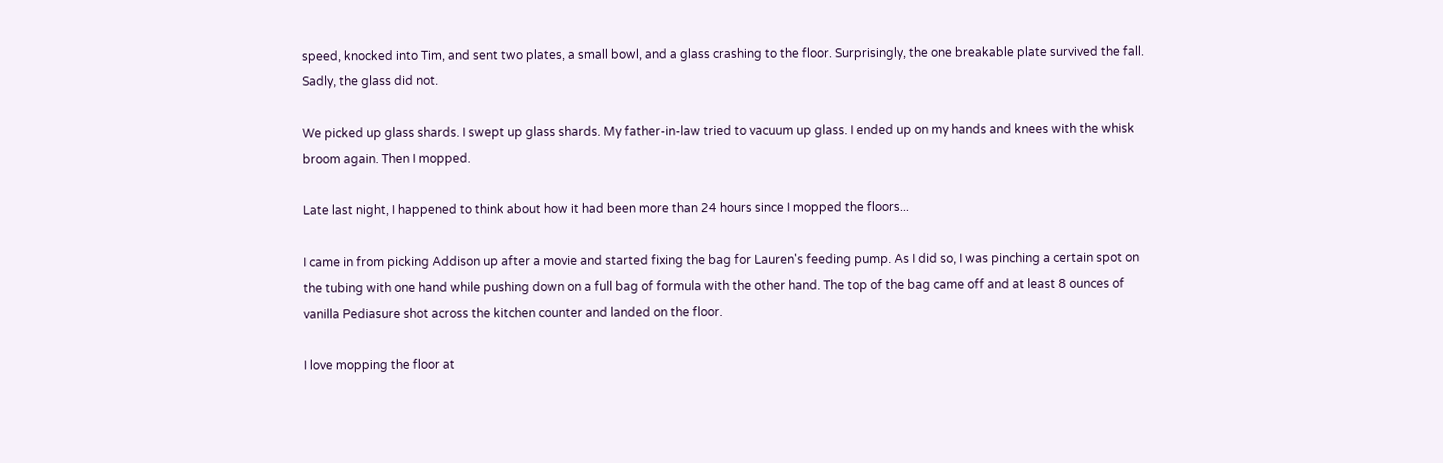speed, knocked into Tim, and sent two plates, a small bowl, and a glass crashing to the floor. Surprisingly, the one breakable plate survived the fall. Sadly, the glass did not.

We picked up glass shards. I swept up glass shards. My father-in-law tried to vacuum up glass. I ended up on my hands and knees with the whisk broom again. Then I mopped.

Late last night, I happened to think about how it had been more than 24 hours since I mopped the floors...

I came in from picking Addison up after a movie and started fixing the bag for Lauren's feeding pump. As I did so, I was pinching a certain spot on the tubing with one hand while pushing down on a full bag of formula with the other hand. The top of the bag came off and at least 8 ounces of vanilla Pediasure shot across the kitchen counter and landed on the floor.

I love mopping the floor at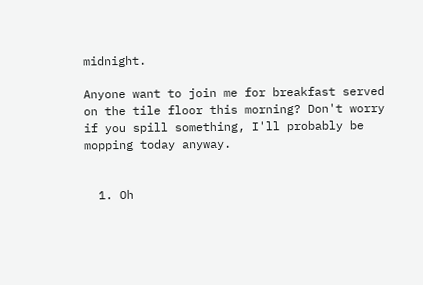midnight.

Anyone want to join me for breakfast served on the tile floor this morning? Don't worry if you spill something, I'll probably be mopping today anyway.


  1. Oh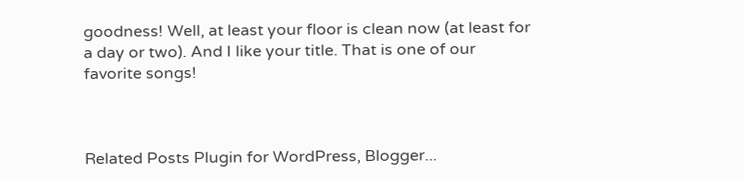goodness! Well, at least your floor is clean now (at least for a day or two). And I like your title. That is one of our favorite songs!



Related Posts Plugin for WordPress, Blogger...